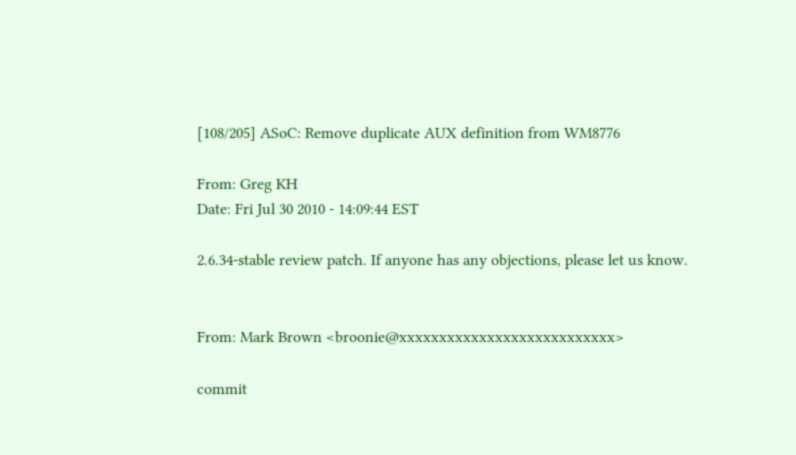[108/205] ASoC: Remove duplicate AUX definition from WM8776

From: Greg KH
Date: Fri Jul 30 2010 - 14:09:44 EST

2.6.34-stable review patch. If anyone has any objections, please let us know.


From: Mark Brown <broonie@xxxxxxxxxxxxxxxxxxxxxxxxxxx>

commit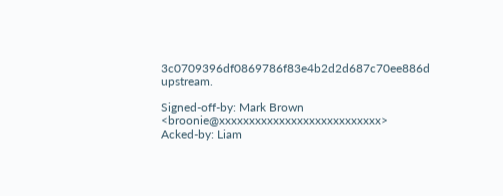3c0709396df0869786f83e4b2d2d687c70ee886d upstream.

Signed-off-by: Mark Brown <broonie@xxxxxxxxxxxxxxxxxxxxxxxxxxx>
Acked-by: Liam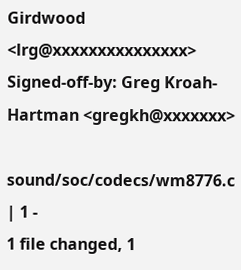Girdwood <lrg@xxxxxxxxxxxxxxx>
Signed-off-by: Greg Kroah-Hartman <gregkh@xxxxxxx>

sound/soc/codecs/wm8776.c | 1 -
1 file changed, 1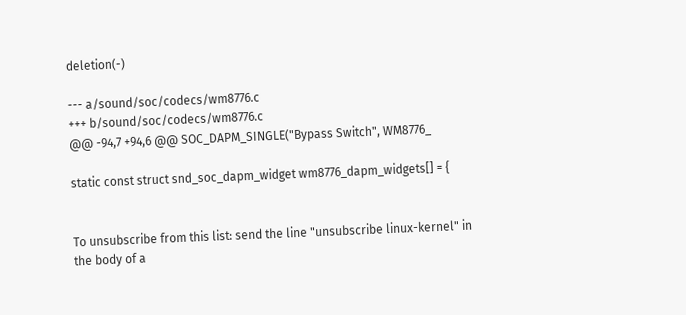deletion(-)

--- a/sound/soc/codecs/wm8776.c
+++ b/sound/soc/codecs/wm8776.c
@@ -94,7 +94,6 @@ SOC_DAPM_SINGLE("Bypass Switch", WM8776_

static const struct snd_soc_dapm_widget wm8776_dapm_widgets[] = {


To unsubscribe from this list: send the line "unsubscribe linux-kernel" in
the body of a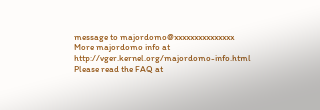message to majordomo@xxxxxxxxxxxxxxx
More majordomo info at http://vger.kernel.org/majordomo-info.html
Please read the FAQ at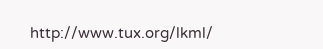http://www.tux.org/lkml/